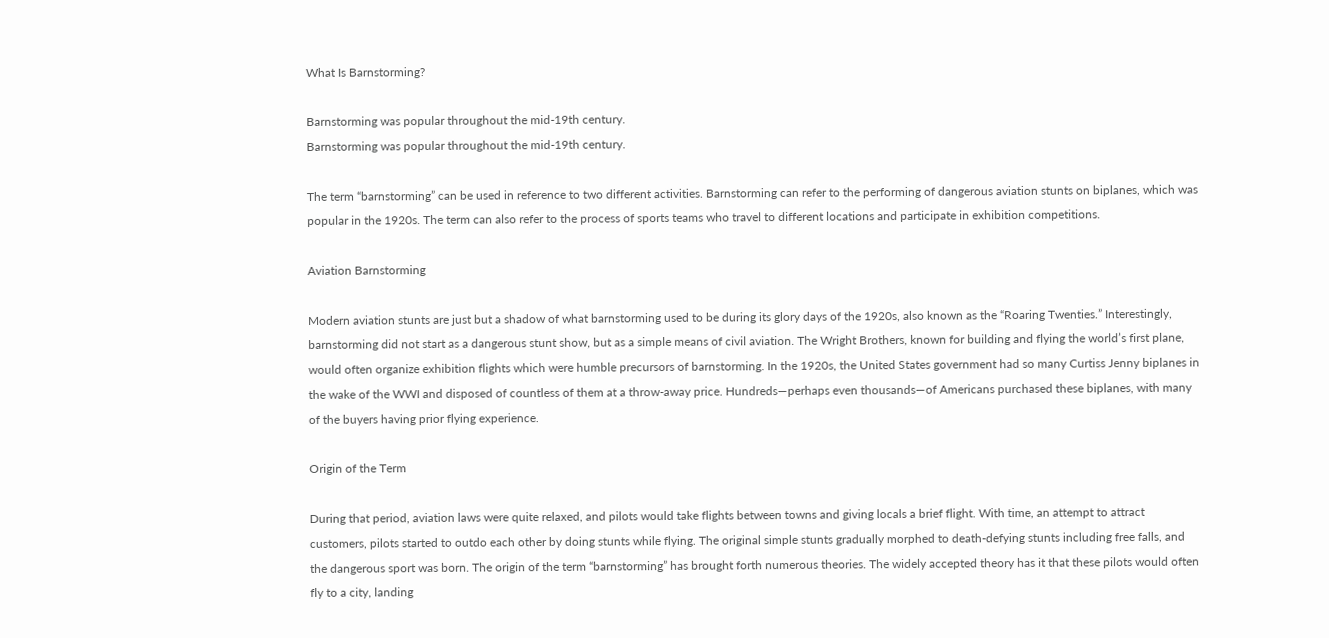What Is Barnstorming?

Barnstorming was popular throughout the mid-19th century.
Barnstorming was popular throughout the mid-19th century.

The term “barnstorming” can be used in reference to two different activities. Barnstorming can refer to the performing of dangerous aviation stunts on biplanes, which was popular in the 1920s. The term can also refer to the process of sports teams who travel to different locations and participate in exhibition competitions.

Aviation Barnstorming

Modern aviation stunts are just but a shadow of what barnstorming used to be during its glory days of the 1920s, also known as the “Roaring Twenties.” Interestingly, barnstorming did not start as a dangerous stunt show, but as a simple means of civil aviation. The Wright Brothers, known for building and flying the world’s first plane, would often organize exhibition flights which were humble precursors of barnstorming. In the 1920s, the United States government had so many Curtiss Jenny biplanes in the wake of the WWI and disposed of countless of them at a throw-away price. Hundreds—perhaps even thousands—of Americans purchased these biplanes, with many of the buyers having prior flying experience.

Origin of the Term

During that period, aviation laws were quite relaxed, and pilots would take flights between towns and giving locals a brief flight. With time, an attempt to attract customers, pilots started to outdo each other by doing stunts while flying. The original simple stunts gradually morphed to death-defying stunts including free falls, and the dangerous sport was born. The origin of the term “barnstorming” has brought forth numerous theories. The widely accepted theory has it that these pilots would often fly to a city, landing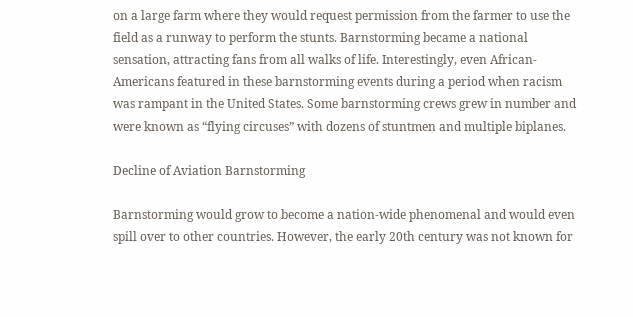on a large farm where they would request permission from the farmer to use the field as a runway to perform the stunts. Barnstorming became a national sensation, attracting fans from all walks of life. Interestingly, even African-Americans featured in these barnstorming events during a period when racism was rampant in the United States. Some barnstorming crews grew in number and were known as “flying circuses” with dozens of stuntmen and multiple biplanes.

Decline of Aviation Barnstorming

Barnstorming would grow to become a nation-wide phenomenal and would even spill over to other countries. However, the early 20th century was not known for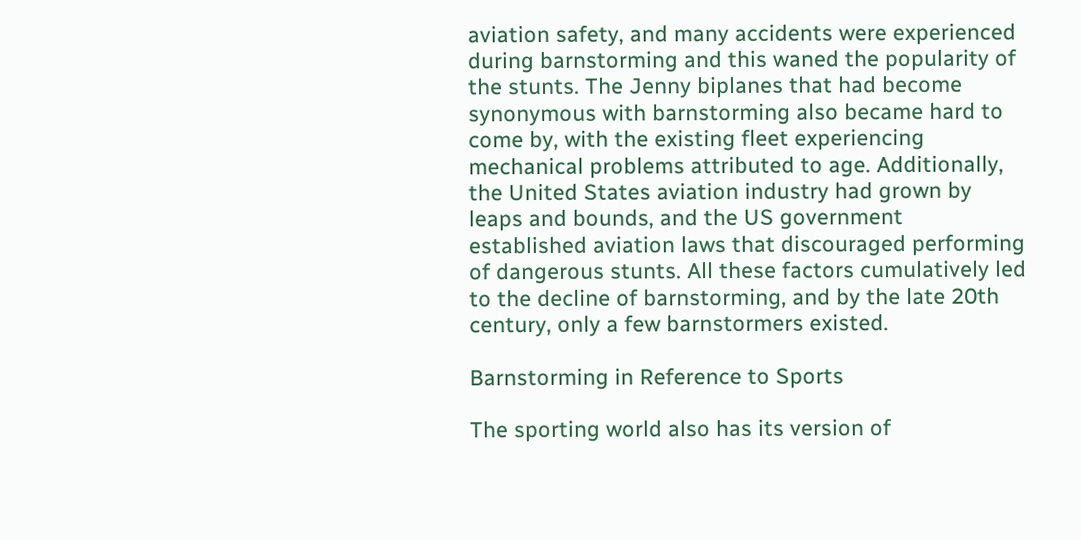aviation safety, and many accidents were experienced during barnstorming and this waned the popularity of the stunts. The Jenny biplanes that had become synonymous with barnstorming also became hard to come by, with the existing fleet experiencing mechanical problems attributed to age. Additionally, the United States aviation industry had grown by leaps and bounds, and the US government established aviation laws that discouraged performing of dangerous stunts. All these factors cumulatively led to the decline of barnstorming, and by the late 20th century, only a few barnstormers existed.

Barnstorming in Reference to Sports

The sporting world also has its version of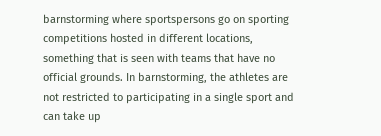barnstorming where sportspersons go on sporting competitions hosted in different locations, something that is seen with teams that have no official grounds. In barnstorming, the athletes are not restricted to participating in a single sport and can take up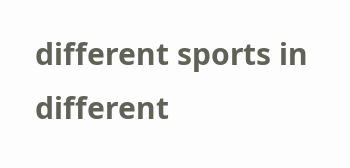different sports in different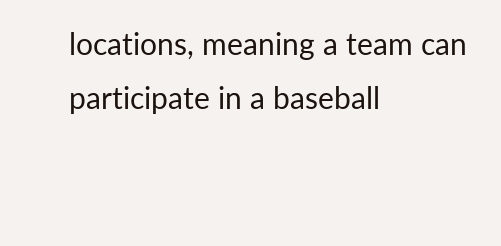locations, meaning a team can participate in a baseball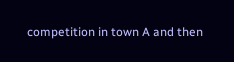competition in town A and then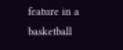feature in a basketball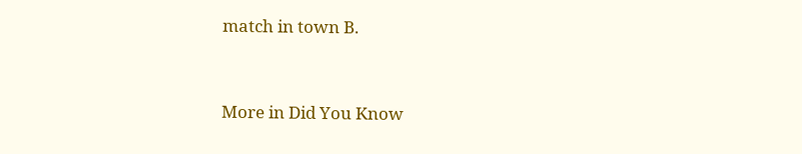match in town B.


More in Did You Know